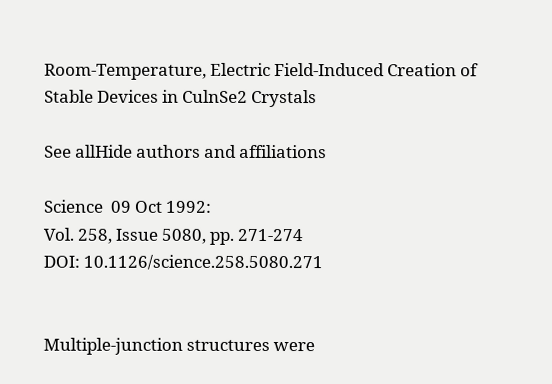Room-Temperature, Electric Field-Induced Creation of Stable Devices in CulnSe2 Crystals

See allHide authors and affiliations

Science  09 Oct 1992:
Vol. 258, Issue 5080, pp. 271-274
DOI: 10.1126/science.258.5080.271


Multiple-junction structures were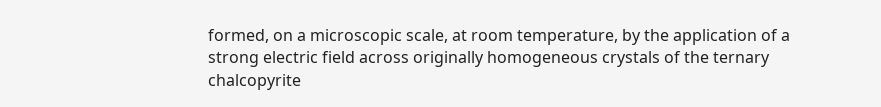formed, on a microscopic scale, at room temperature, by the application of a strong electric field across originally homogeneous crystals of the ternary chalcopyrite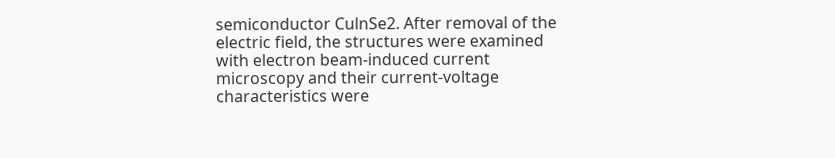semiconductor CulnSe2. After removal of the electric field, the structures were examined with electron beam-induced current microscopy and their current-voltage characteristics were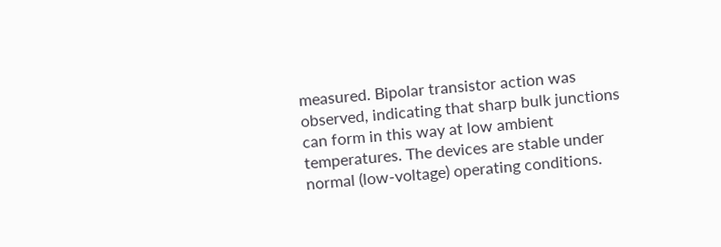measured. Bipolar transistor action was observed, indicating that sharp bulk junctions can form in this way at low ambient temperatures. The devices are stable under normal (low-voltage) operating conditions.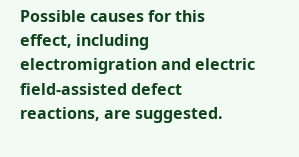Possible causes for this effect, including electromigration and electric field-assisted defect reactions, are suggested.